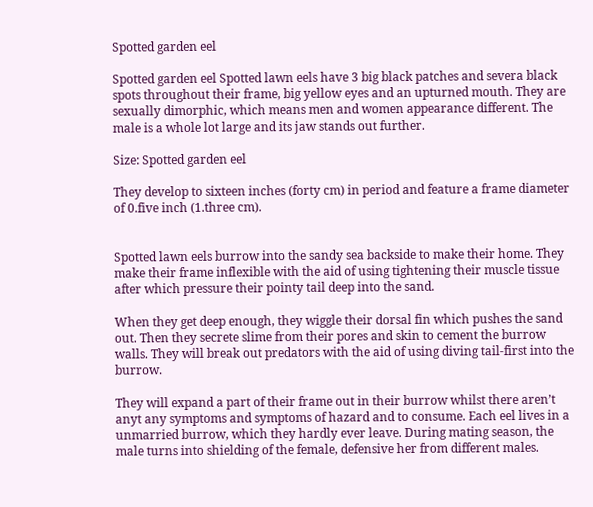Spotted garden eel

Spotted garden eel Spotted lawn eels have 3 big black patches and severa black spots throughout their frame, big yellow eyes and an upturned mouth. They are sexually dimorphic, which means men and women appearance different. The male is a whole lot large and its jaw stands out further.

Size: Spotted garden eel

They develop to sixteen inches (forty cm) in period and feature a frame diameter of 0.five inch (1.three cm).


Spotted lawn eels burrow into the sandy sea backside to make their home. They make their frame inflexible with the aid of using tightening their muscle tissue after which pressure their pointy tail deep into the sand.

When they get deep enough, they wiggle their dorsal fin which pushes the sand out. Then they secrete slime from their pores and skin to cement the burrow walls. They will break out predators with the aid of using diving tail-first into the burrow.

They will expand a part of their frame out in their burrow whilst there aren’t anyt any symptoms and symptoms of hazard and to consume. Each eel lives in a unmarried burrow, which they hardly ever leave. During mating season, the male turns into shielding of the female, defensive her from different males.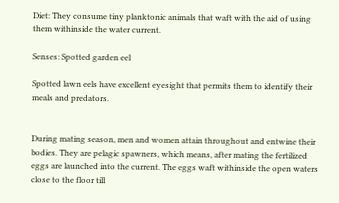Diet: They consume tiny planktonic animals that waft with the aid of using them withinside the water current.

Senses: Spotted garden eel

Spotted lawn eels have excellent eyesight that permits them to identify their meals and predators.


During mating season, men and women attain throughout and entwine their bodies. They are pelagic spawners, which means, after mating the fertilized eggs are launched into the current. The eggs waft withinside the open waters close to the floor till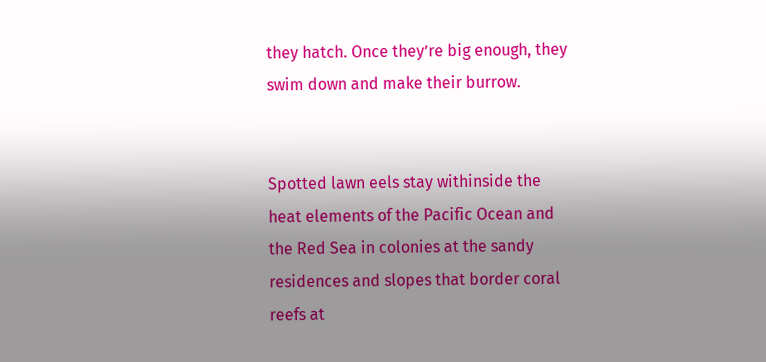they hatch. Once they’re big enough, they swim down and make their burrow.


Spotted lawn eels stay withinside the heat elements of the Pacific Ocean and the Red Sea in colonies at the sandy residences and slopes that border coral reefs at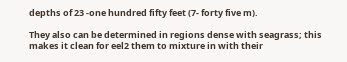depths of 23 -one hundred fifty feet (7- forty five m).

They also can be determined in regions dense with seagrass; this makes it clean for eel2 them to mixture in with their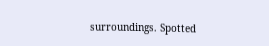surroundings. Spotted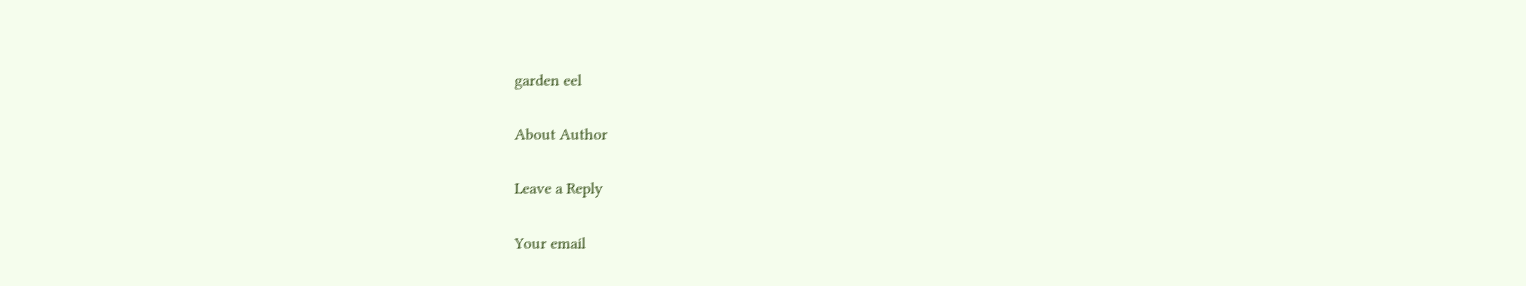garden eel

About Author

Leave a Reply

Your email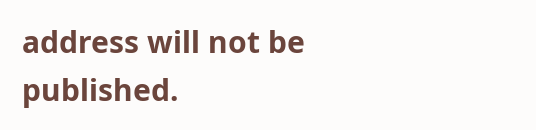address will not be published.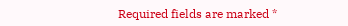Required fields are marked *